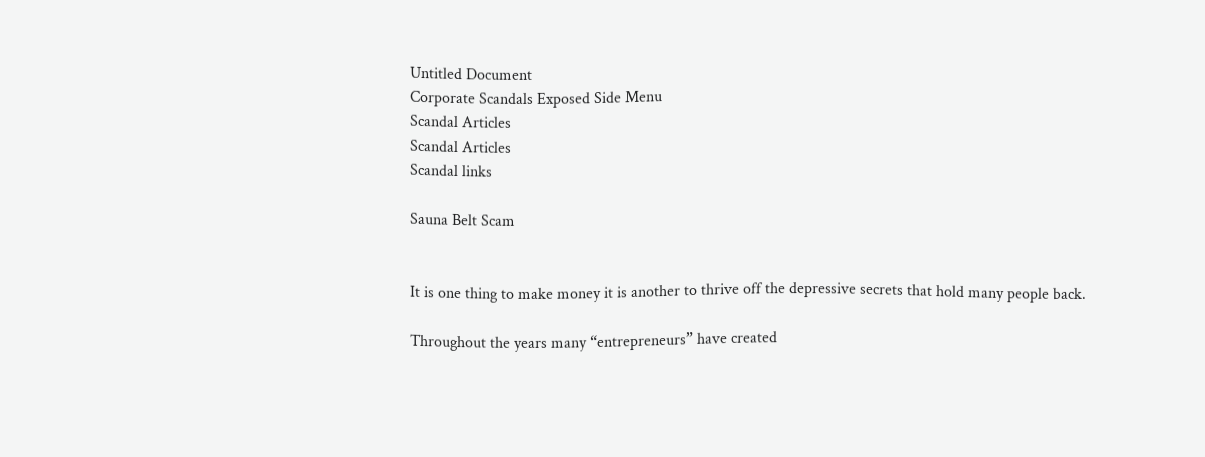Untitled Document
Corporate Scandals Exposed Side Menu
Scandal Articles
Scandal Articles
Scandal links

Sauna Belt Scam


It is one thing to make money it is another to thrive off the depressive secrets that hold many people back.

Throughout the years many “entrepreneurs” have created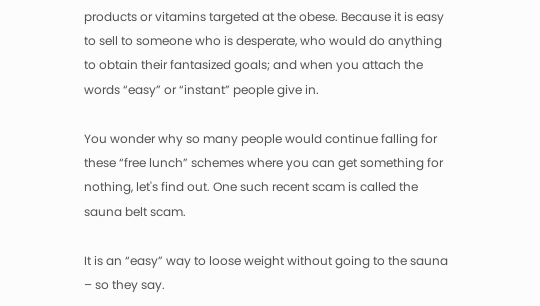products or vitamins targeted at the obese. Because it is easy to sell to someone who is desperate, who would do anything to obtain their fantasized goals; and when you attach the words “easy” or “instant” people give in.

You wonder why so many people would continue falling for these “free lunch” schemes where you can get something for nothing, let's find out. One such recent scam is called the sauna belt scam.

It is an “easy” way to loose weight without going to the sauna – so they say.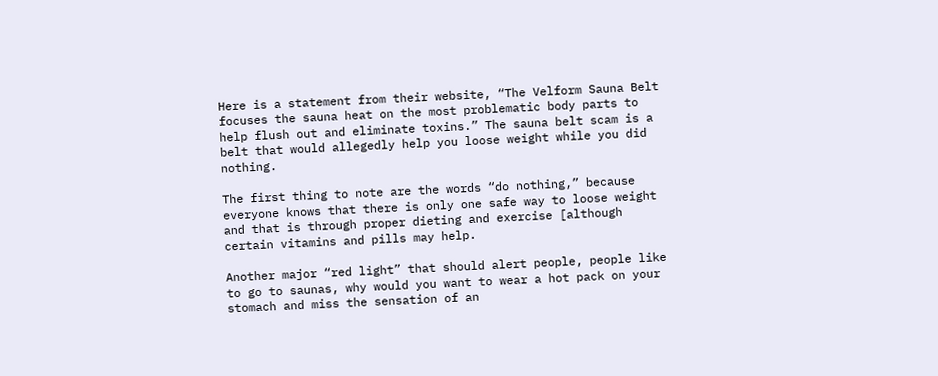Here is a statement from their website, “The Velform Sauna Belt focuses the sauna heat on the most problematic body parts to help flush out and eliminate toxins.” The sauna belt scam is a belt that would allegedly help you loose weight while you did nothing.

The first thing to note are the words “do nothing,” because everyone knows that there is only one safe way to loose weight and that is through proper dieting and exercise [although certain vitamins and pills may help.

Another major “red light” that should alert people, people like to go to saunas, why would you want to wear a hot pack on your stomach and miss the sensation of an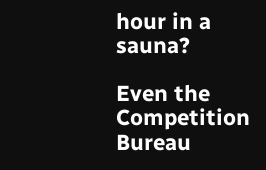hour in a sauna?

Even the Competition Bureau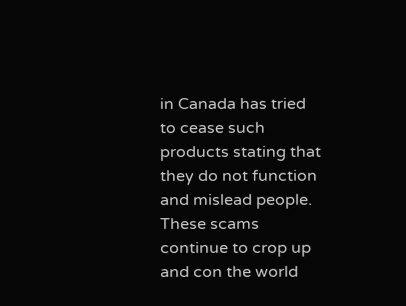in Canada has tried to cease such products stating that they do not function and mislead people. These scams continue to crop up and con the world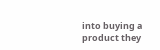into buying a product they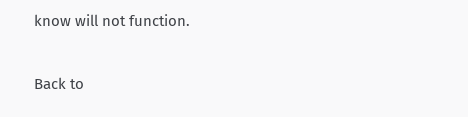know will not function.


Back to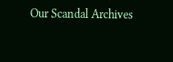Our Scandal Archives